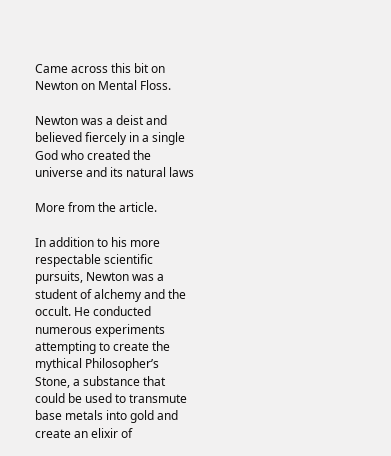Came across this bit on Newton on Mental Floss.

Newton was a deist and believed fiercely in a single God who created the universe and its natural laws

More from the article.

In addition to his more respectable scientific pursuits, Newton was a student of alchemy and the occult. He conducted numerous experiments attempting to create the mythical Philosopher’s Stone, a substance that could be used to transmute base metals into gold and create an elixir of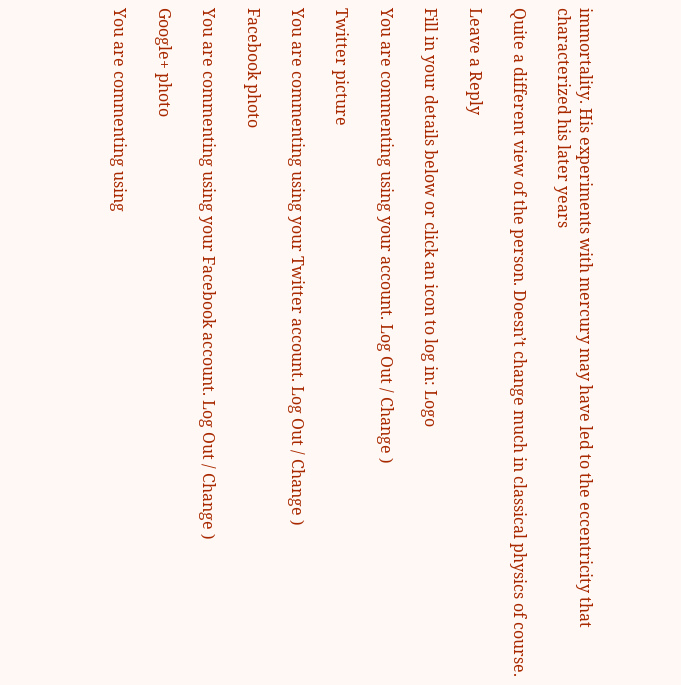immortality. His experiments with mercury may have led to the eccentricity that characterized his later years

Quite a different view of the person. Doesn’t change much in classical physics of course.

Leave a Reply

Fill in your details below or click an icon to log in: Logo

You are commenting using your account. Log Out / Change )

Twitter picture

You are commenting using your Twitter account. Log Out / Change )

Facebook photo

You are commenting using your Facebook account. Log Out / Change )

Google+ photo

You are commenting using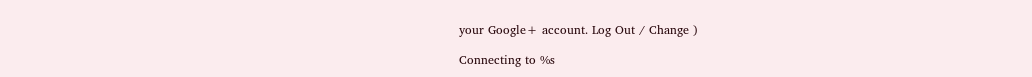your Google+ account. Log Out / Change )

Connecting to %s